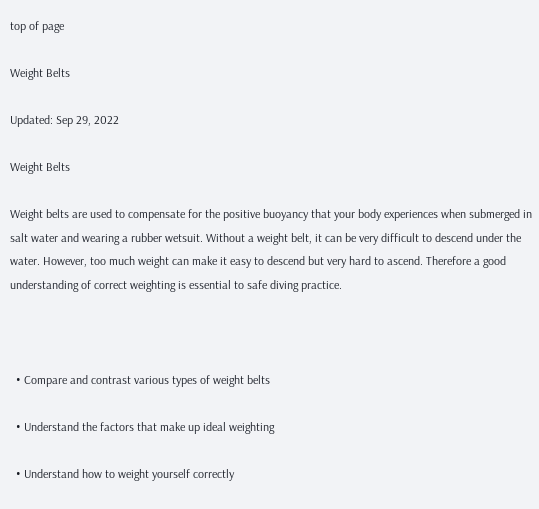top of page

Weight Belts

Updated: Sep 29, 2022

Weight Belts

Weight belts are used to compensate for the positive buoyancy that your body experiences when submerged in salt water and wearing a rubber wetsuit. Without a weight belt, it can be very difficult to descend under the water. However, too much weight can make it easy to descend but very hard to ascend. Therefore a good understanding of correct weighting is essential to safe diving practice.



  • Compare and contrast various types of weight belts

  • Understand the factors that make up ideal weighting

  • Understand how to weight yourself correctly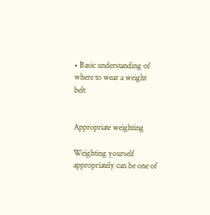• Basic understanding of where to wear a weight belt


Appropriate weighting

Weighting yourself appropriately can be one of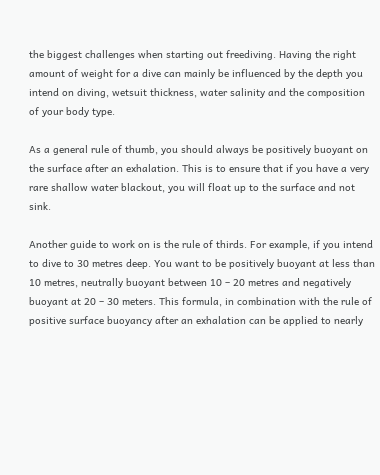the biggest challenges when starting out freediving. Having the right amount of weight for a dive can mainly be influenced by the depth you intend on diving, wetsuit thickness, water salinity and the composition of your body type.

As a general rule of thumb, you should always be positively buoyant on the surface after an exhalation. This is to ensure that if you have a very rare shallow water blackout, you will float up to the surface and not sink.

Another guide to work on is the rule of thirds. For example, if you intend to dive to 30 metres deep. You want to be positively buoyant at less than 10 metres, neutrally buoyant between 10 – 20 metres and negatively buoyant at 20 – 30 meters. This formula, in combination with the rule of positive surface buoyancy after an exhalation can be applied to nearly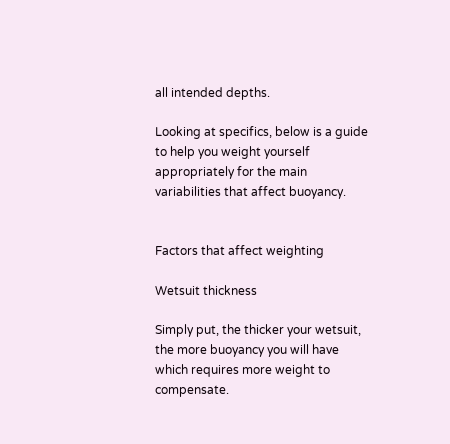all intended depths.

Looking at specifics, below is a guide to help you weight yourself appropriately for the main variabilities that affect buoyancy.


Factors that affect weighting

Wetsuit thickness

Simply put, the thicker your wetsuit, the more buoyancy you will have which requires more weight to compensate.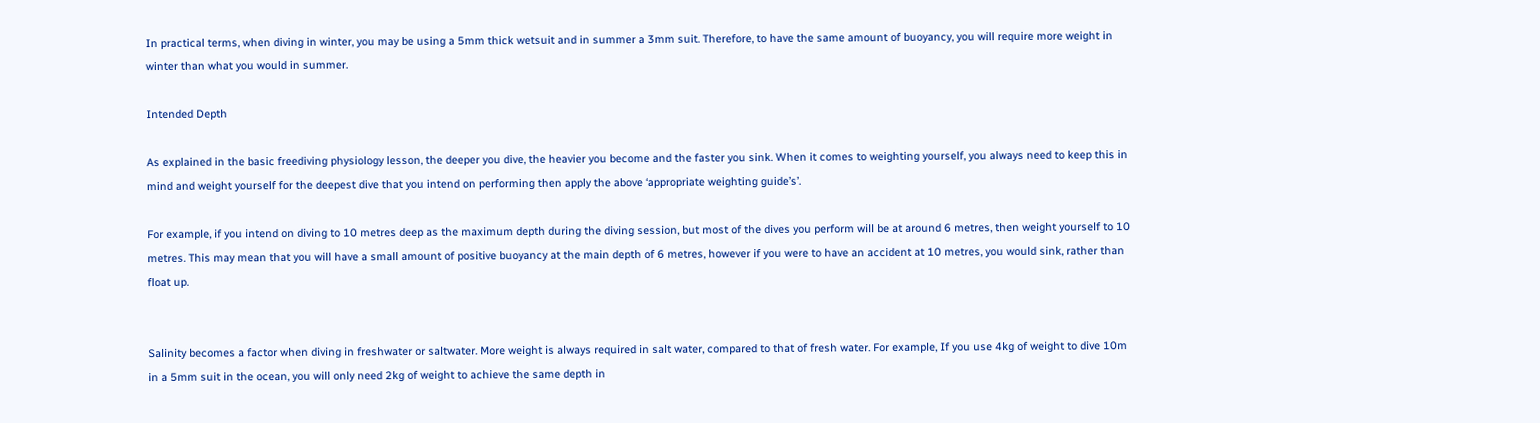In practical terms, when diving in winter, you may be using a 5mm thick wetsuit and in summer a 3mm suit. Therefore, to have the same amount of buoyancy, you will require more weight in winter than what you would in summer.

Intended Depth

As explained in the basic freediving physiology lesson, the deeper you dive, the heavier you become and the faster you sink. When it comes to weighting yourself, you always need to keep this in mind and weight yourself for the deepest dive that you intend on performing then apply the above ‘appropriate weighting guide’s’.

For example, if you intend on diving to 10 metres deep as the maximum depth during the diving session, but most of the dives you perform will be at around 6 metres, then weight yourself to 10 metres. This may mean that you will have a small amount of positive buoyancy at the main depth of 6 metres, however if you were to have an accident at 10 metres, you would sink, rather than float up.


Salinity becomes a factor when diving in freshwater or saltwater. More weight is always required in salt water, compared to that of fresh water. For example, If you use 4kg of weight to dive 10m in a 5mm suit in the ocean, you will only need 2kg of weight to achieve the same depth in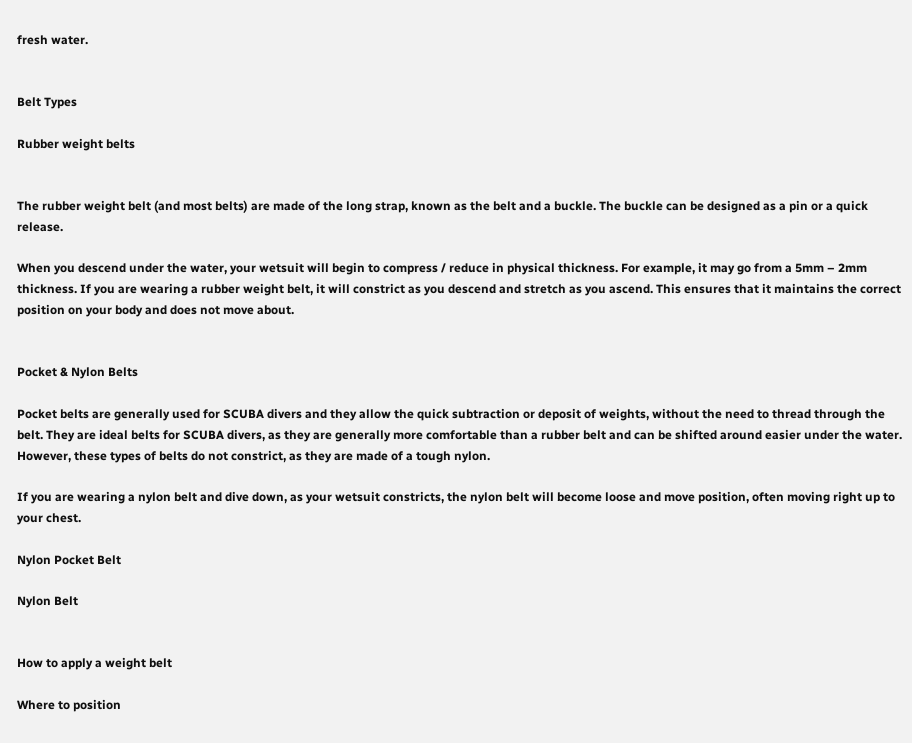fresh water.


Belt Types

Rubber weight belts


The rubber weight belt (and most belts) are made of the long strap, known as the belt and a buckle. The buckle can be designed as a pin or a quick release.

When you descend under the water, your wetsuit will begin to compress / reduce in physical thickness. For example, it may go from a 5mm – 2mm thickness. If you are wearing a rubber weight belt, it will constrict as you descend and stretch as you ascend. This ensures that it maintains the correct position on your body and does not move about.


Pocket & Nylon Belts

Pocket belts are generally used for SCUBA divers and they allow the quick subtraction or deposit of weights, without the need to thread through the belt. They are ideal belts for SCUBA divers, as they are generally more comfortable than a rubber belt and can be shifted around easier under the water. However, these types of belts do not constrict, as they are made of a tough nylon.

If you are wearing a nylon belt and dive down, as your wetsuit constricts, the nylon belt will become loose and move position, often moving right up to your chest.

Nylon Pocket Belt

Nylon Belt


How to apply a weight belt

Where to position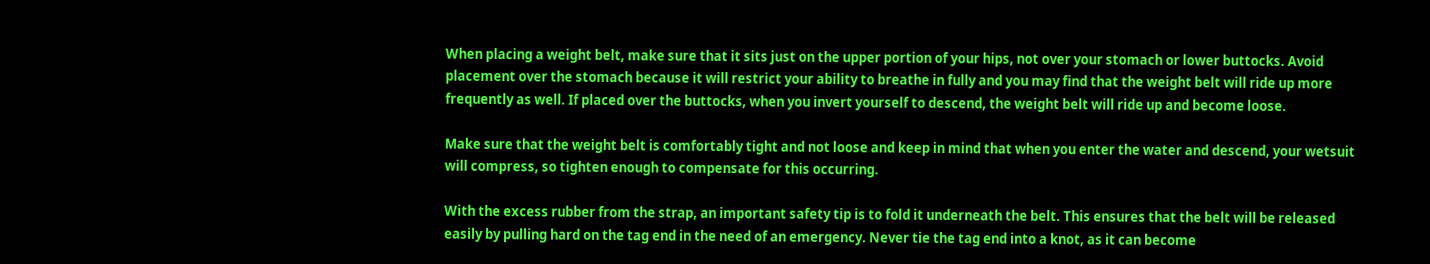When placing a weight belt, make sure that it sits just on the upper portion of your hips, not over your stomach or lower buttocks. Avoid placement over the stomach because it will restrict your ability to breathe in fully and you may find that the weight belt will ride up more frequently as well. If placed over the buttocks, when you invert yourself to descend, the weight belt will ride up and become loose.

Make sure that the weight belt is comfortably tight and not loose and keep in mind that when you enter the water and descend, your wetsuit will compress, so tighten enough to compensate for this occurring.

With the excess rubber from the strap, an important safety tip is to fold it underneath the belt. This ensures that the belt will be released easily by pulling hard on the tag end in the need of an emergency. Never tie the tag end into a knot, as it can become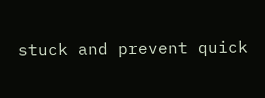stuck and prevent quick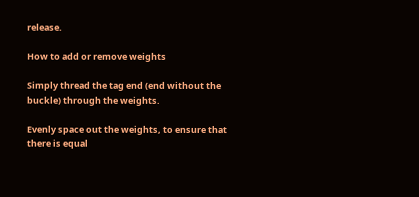release.

How to add or remove weights

Simply thread the tag end (end without the buckle) through the weights.

Evenly space out the weights, to ensure that there is equal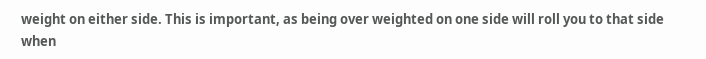weight on either side. This is important, as being over weighted on one side will roll you to that side when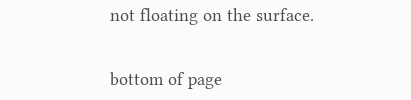not floating on the surface.


bottom of page